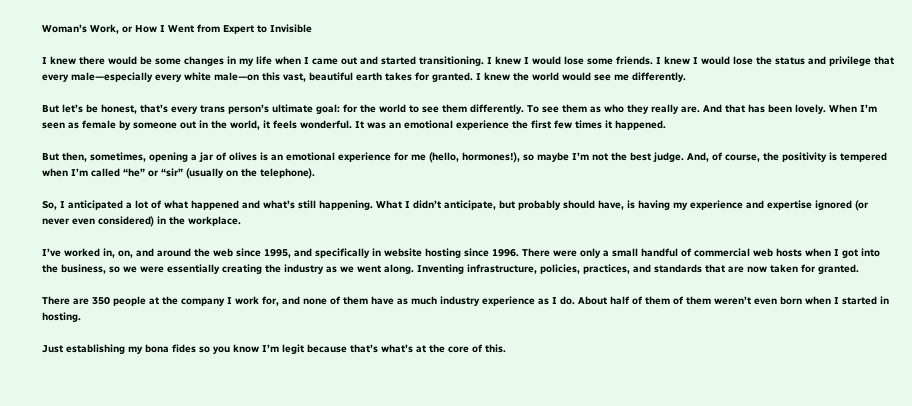Woman’s Work, or How I Went from Expert to Invisible

I knew there would be some changes in my life when I came out and started transitioning. I knew I would lose some friends. I knew I would lose the status and privilege that every male—especially every white male—on this vast, beautiful earth takes for granted. I knew the world would see me differently.

But let’s be honest, that’s every trans person’s ultimate goal: for the world to see them differently. To see them as who they really are. And that has been lovely. When I’m seen as female by someone out in the world, it feels wonderful. It was an emotional experience the first few times it happened.

But then, sometimes, opening a jar of olives is an emotional experience for me (hello, hormones!), so maybe I’m not the best judge. And, of course, the positivity is tempered when I’m called “he” or “sir” (usually on the telephone).

So, I anticipated a lot of what happened and what’s still happening. What I didn’t anticipate, but probably should have, is having my experience and expertise ignored (or never even considered) in the workplace.

I’ve worked in, on, and around the web since 1995, and specifically in website hosting since 1996. There were only a small handful of commercial web hosts when I got into the business, so we were essentially creating the industry as we went along. Inventing infrastructure, policies, practices, and standards that are now taken for granted.

There are 350 people at the company I work for, and none of them have as much industry experience as I do. About half of them of them weren’t even born when I started in hosting.

Just establishing my bona fides so you know I’m legit because that’s what’s at the core of this.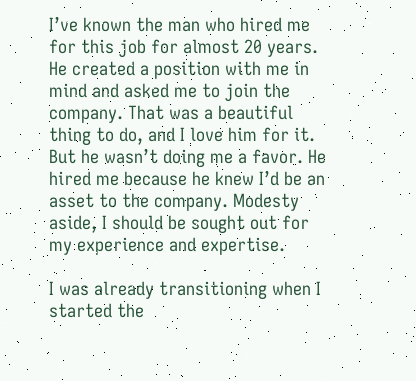I’ve known the man who hired me for this job for almost 20 years. He created a position with me in mind and asked me to join the company. That was a beautiful thing to do, and I love him for it. But he wasn’t doing me a favor. He hired me because he knew I’d be an asset to the company. Modesty aside, I should be sought out for my experience and expertise.

I was already transitioning when I started the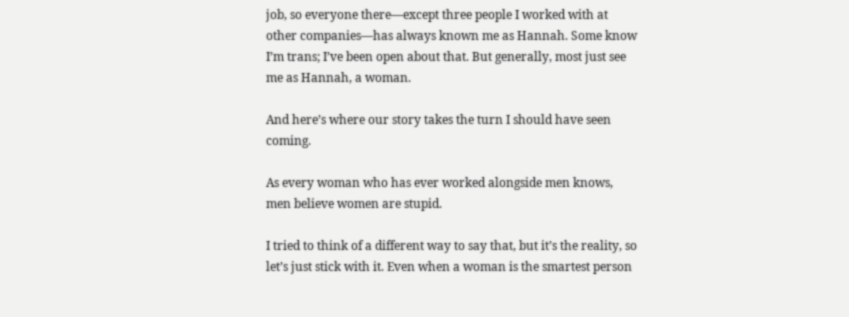job, so everyone there—except three people I worked with at other companies—has always known me as Hannah. Some know I’m trans; I’ve been open about that. But generally, most just see me as Hannah, a woman.

And here’s where our story takes the turn I should have seen coming.

As every woman who has ever worked alongside men knows, men believe women are stupid.

I tried to think of a different way to say that, but it’s the reality, so let’s just stick with it. Even when a woman is the smartest person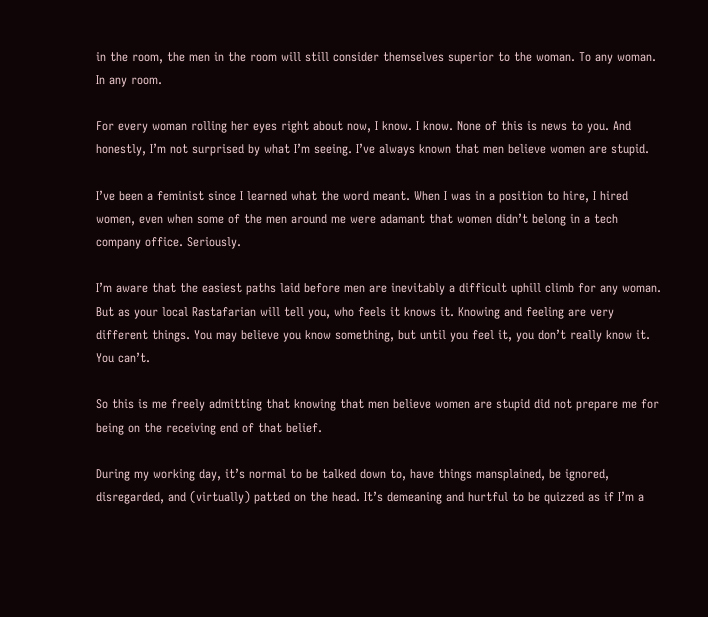in the room, the men in the room will still consider themselves superior to the woman. To any woman. In any room.

For every woman rolling her eyes right about now, I know. I know. None of this is news to you. And honestly, I’m not surprised by what I’m seeing. I’ve always known that men believe women are stupid.

I’ve been a feminist since I learned what the word meant. When I was in a position to hire, I hired women, even when some of the men around me were adamant that women didn’t belong in a tech company office. Seriously.

I’m aware that the easiest paths laid before men are inevitably a difficult uphill climb for any woman. But as your local Rastafarian will tell you, who feels it knows it. Knowing and feeling are very different things. You may believe you know something, but until you feel it, you don’t really know it. You can’t.

So this is me freely admitting that knowing that men believe women are stupid did not prepare me for being on the receiving end of that belief.

During my working day, it’s normal to be talked down to, have things mansplained, be ignored, disregarded, and (virtually) patted on the head. It’s demeaning and hurtful to be quizzed as if I’m a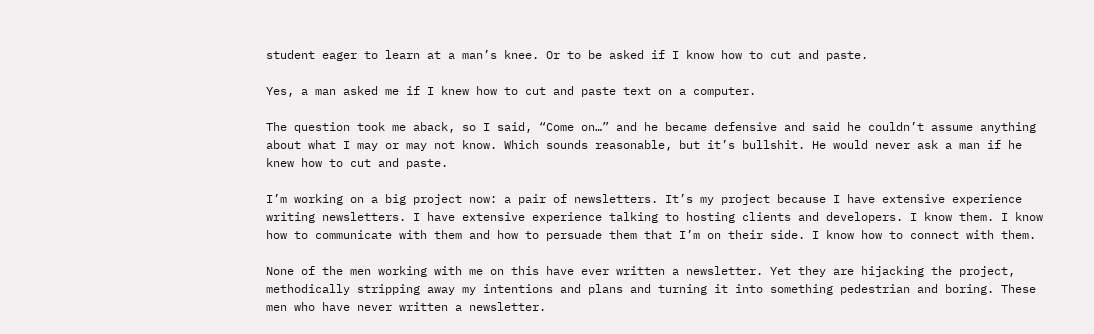student eager to learn at a man’s knee. Or to be asked if I know how to cut and paste.

Yes, a man asked me if I knew how to cut and paste text on a computer.

The question took me aback, so I said, “Come on…” and he became defensive and said he couldn’t assume anything about what I may or may not know. Which sounds reasonable, but it’s bullshit. He would never ask a man if he knew how to cut and paste.

I’m working on a big project now: a pair of newsletters. It’s my project because I have extensive experience writing newsletters. I have extensive experience talking to hosting clients and developers. I know them. I know how to communicate with them and how to persuade them that I’m on their side. I know how to connect with them.

None of the men working with me on this have ever written a newsletter. Yet they are hijacking the project, methodically stripping away my intentions and plans and turning it into something pedestrian and boring. These men who have never written a newsletter.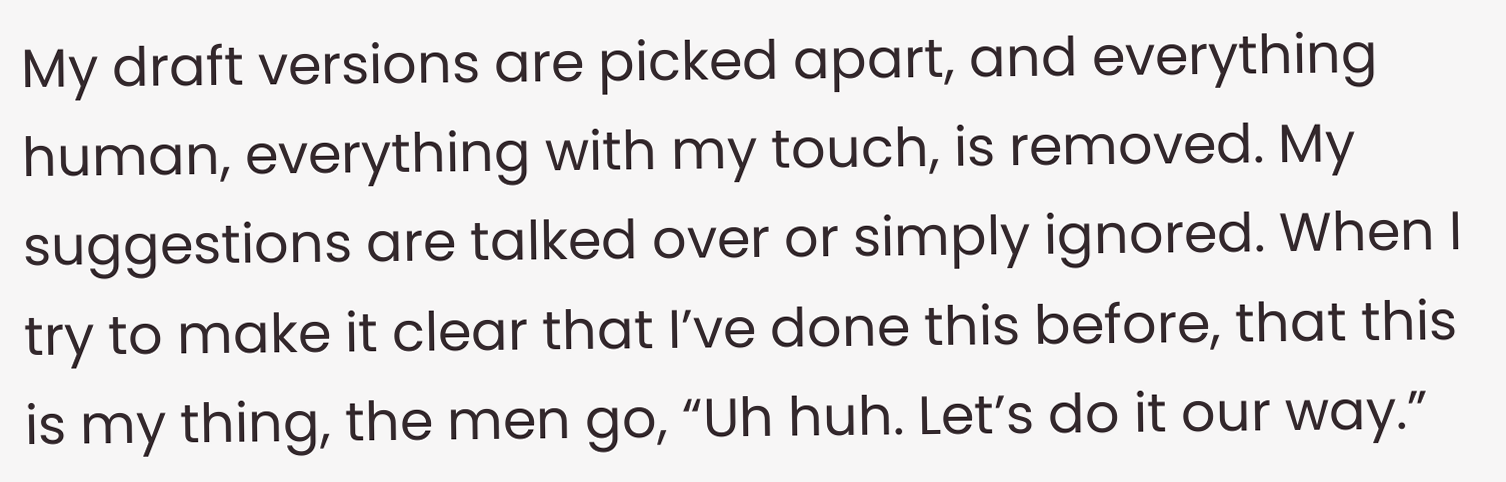My draft versions are picked apart, and everything human, everything with my touch, is removed. My suggestions are talked over or simply ignored. When I try to make it clear that I’ve done this before, that this is my thing, the men go, “Uh huh. Let’s do it our way.”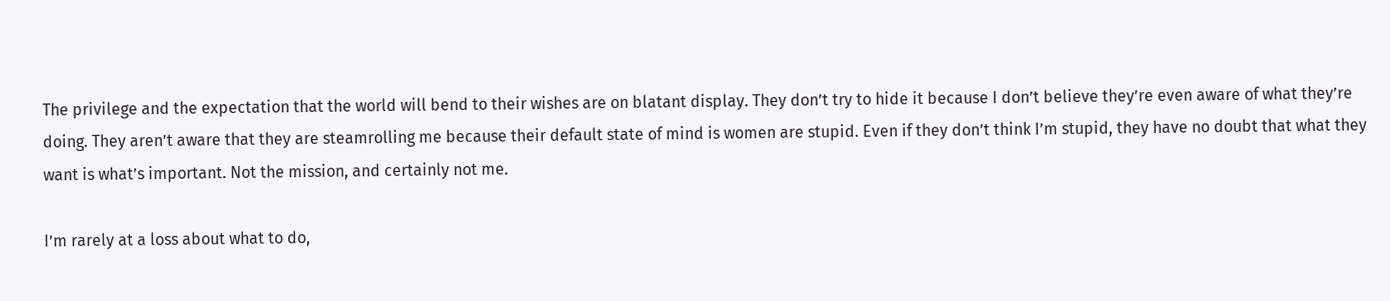The privilege and the expectation that the world will bend to their wishes are on blatant display. They don’t try to hide it because I don’t believe they’re even aware of what they’re doing. They aren’t aware that they are steamrolling me because their default state of mind is women are stupid. Even if they don’t think I’m stupid, they have no doubt that what they want is what’s important. Not the mission, and certainly not me.

I’m rarely at a loss about what to do,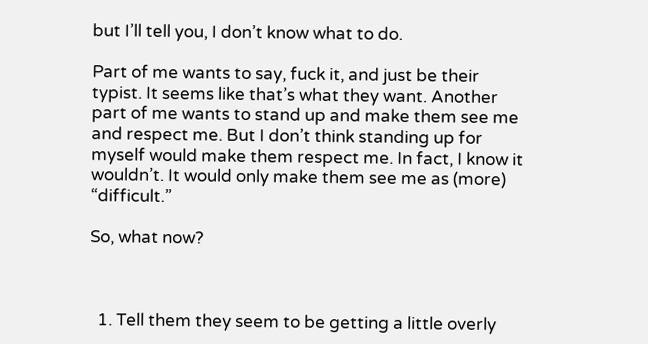but I’ll tell you, I don’t know what to do.

Part of me wants to say, fuck it, and just be their typist. It seems like that’s what they want. Another part of me wants to stand up and make them see me and respect me. But I don’t think standing up for myself would make them respect me. In fact, I know it wouldn’t. It would only make them see me as (more) “difficult.”

So, what now?



  1. Tell them they seem to be getting a little overly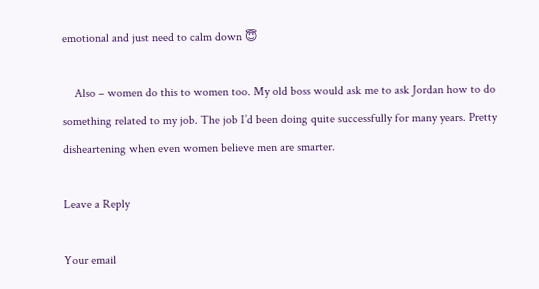emotional and just need to calm down 😇

    Also – women do this to women too. My old boss would ask me to ask Jordan how to do something related to my job. The job I’d been doing quite successfully for many years. Pretty disheartening when even women believe men are smarter.

Leave a Reply

Your email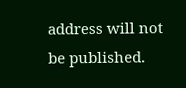address will not be published.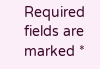Required fields are marked *